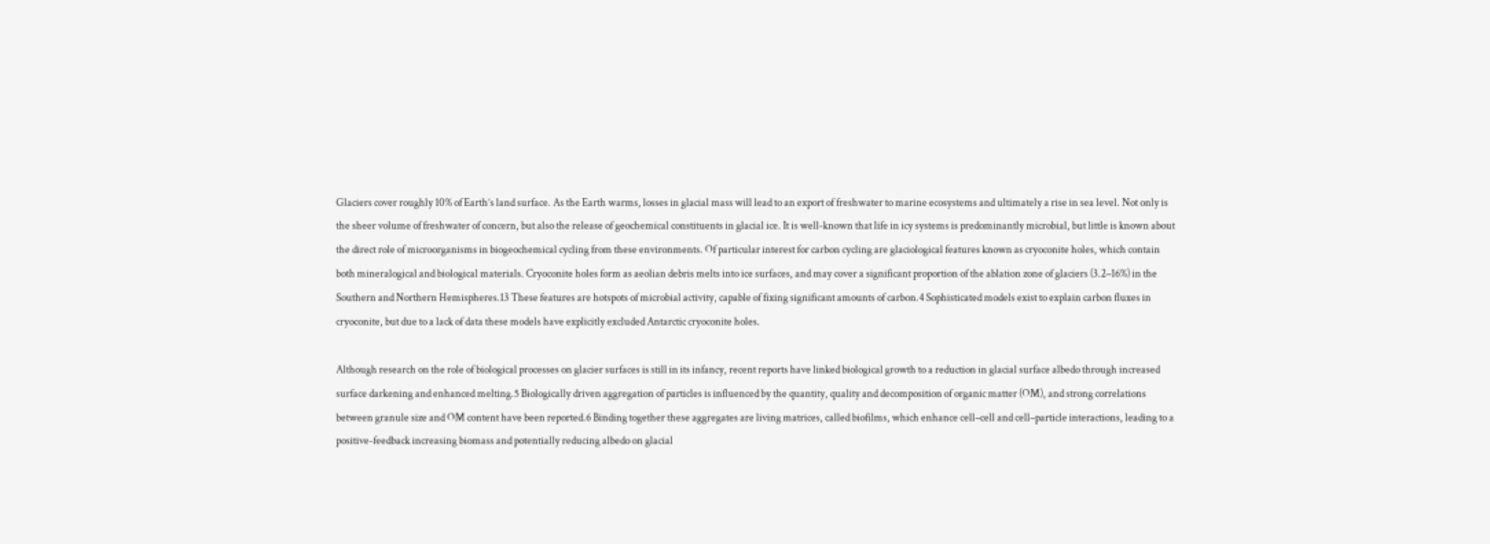Glaciers cover roughly 10% of Earth’s land surface. As the Earth warms, losses in glacial mass will lead to an export of freshwater to marine ecosystems and ultimately a rise in sea level. Not only is the sheer volume of freshwater of concern, but also the release of geochemical constituents in glacial ice. It is well-known that life in icy systems is predominantly microbial, but little is known about the direct role of microorganisms in biogeochemical cycling from these environments. Of particular interest for carbon cycling are glaciological features known as cryoconite holes, which contain both mineralogical and biological materials. Cryoconite holes form as aeolian debris melts into ice surfaces, and may cover a significant proportion of the ablation zone of glaciers (3.2–16%) in the Southern and Northern Hemispheres.13 These features are hotspots of microbial activity, capable of fixing significant amounts of carbon.4 Sophisticated models exist to explain carbon fluxes in cryoconite, but due to a lack of data these models have explicitly excluded Antarctic cryoconite holes.

Although research on the role of biological processes on glacier surfaces is still in its infancy, recent reports have linked biological growth to a reduction in glacial surface albedo through increased surface darkening and enhanced melting.5 Biologically driven aggregation of particles is influenced by the quantity, quality and decomposition of organic matter (OM), and strong correlations between granule size and OM content have been reported.6 Binding together these aggregates are living matrices, called biofilms, which enhance cell–cell and cell–particle interactions, leading to a positive-feedback increasing biomass and potentially reducing albedo on glacial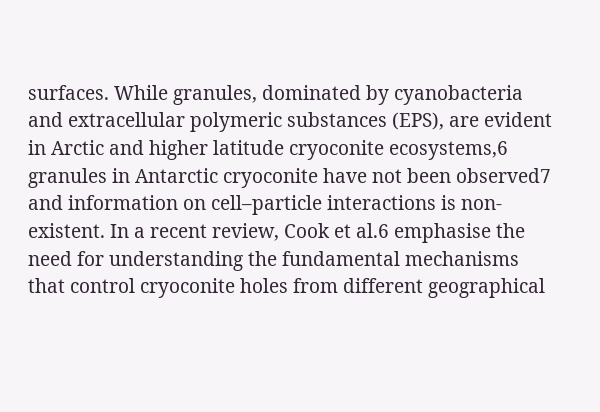surfaces. While granules, dominated by cyanobacteria and extracellular polymeric substances (EPS), are evident in Arctic and higher latitude cryoconite ecosystems,6 granules in Antarctic cryoconite have not been observed7 and information on cell–particle interactions is non-existent. In a recent review, Cook et al.6 emphasise the need for understanding the fundamental mechanisms that control cryoconite holes from different geographical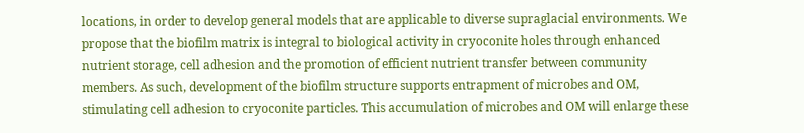locations, in order to develop general models that are applicable to diverse supraglacial environments. We propose that the biofilm matrix is integral to biological activity in cryoconite holes through enhanced nutrient storage, cell adhesion and the promotion of efficient nutrient transfer between community members. As such, development of the biofilm structure supports entrapment of microbes and OM, stimulating cell adhesion to cryoconite particles. This accumulation of microbes and OM will enlarge these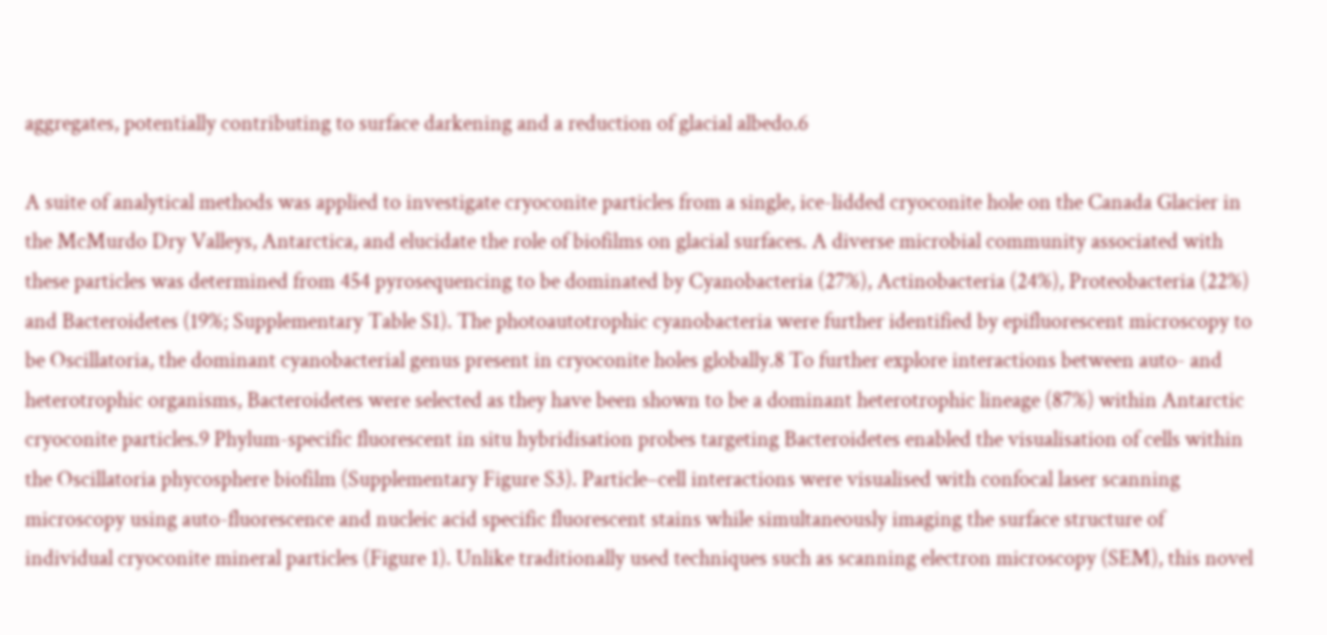aggregates, potentially contributing to surface darkening and a reduction of glacial albedo.6

A suite of analytical methods was applied to investigate cryoconite particles from a single, ice-lidded cryoconite hole on the Canada Glacier in the McMurdo Dry Valleys, Antarctica, and elucidate the role of biofilms on glacial surfaces. A diverse microbial community associated with these particles was determined from 454 pyrosequencing to be dominated by Cyanobacteria (27%), Actinobacteria (24%), Proteobacteria (22%) and Bacteroidetes (19%; Supplementary Table S1). The photoautotrophic cyanobacteria were further identified by epifluorescent microscopy to be Oscillatoria, the dominant cyanobacterial genus present in cryoconite holes globally.8 To further explore interactions between auto- and heterotrophic organisms, Bacteroidetes were selected as they have been shown to be a dominant heterotrophic lineage (87%) within Antarctic cryoconite particles.9 Phylum-specific fluorescent in situ hybridisation probes targeting Bacteroidetes enabled the visualisation of cells within the Oscillatoria phycosphere biofilm (Supplementary Figure S3). Particle–cell interactions were visualised with confocal laser scanning microscopy using auto-fluorescence and nucleic acid specific fluorescent stains while simultaneously imaging the surface structure of individual cryoconite mineral particles (Figure 1). Unlike traditionally used techniques such as scanning electron microscopy (SEM), this novel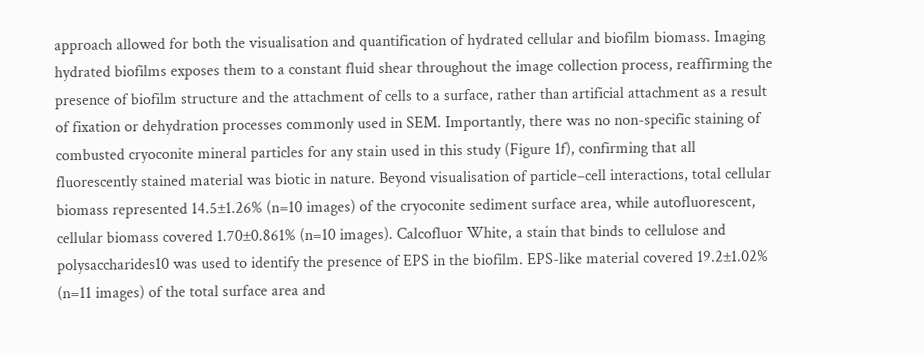approach allowed for both the visualisation and quantification of hydrated cellular and biofilm biomass. Imaging hydrated biofilms exposes them to a constant fluid shear throughout the image collection process, reaffirming the presence of biofilm structure and the attachment of cells to a surface, rather than artificial attachment as a result of fixation or dehydration processes commonly used in SEM. Importantly, there was no non-specific staining of combusted cryoconite mineral particles for any stain used in this study (Figure 1f), confirming that all fluorescently stained material was biotic in nature. Beyond visualisation of particle–cell interactions, total cellular biomass represented 14.5±1.26% (n=10 images) of the cryoconite sediment surface area, while autofluorescent, cellular biomass covered 1.70±0.861% (n=10 images). Calcofluor White, a stain that binds to cellulose and polysaccharides10 was used to identify the presence of EPS in the biofilm. EPS-like material covered 19.2±1.02% (n=11 images) of the total surface area and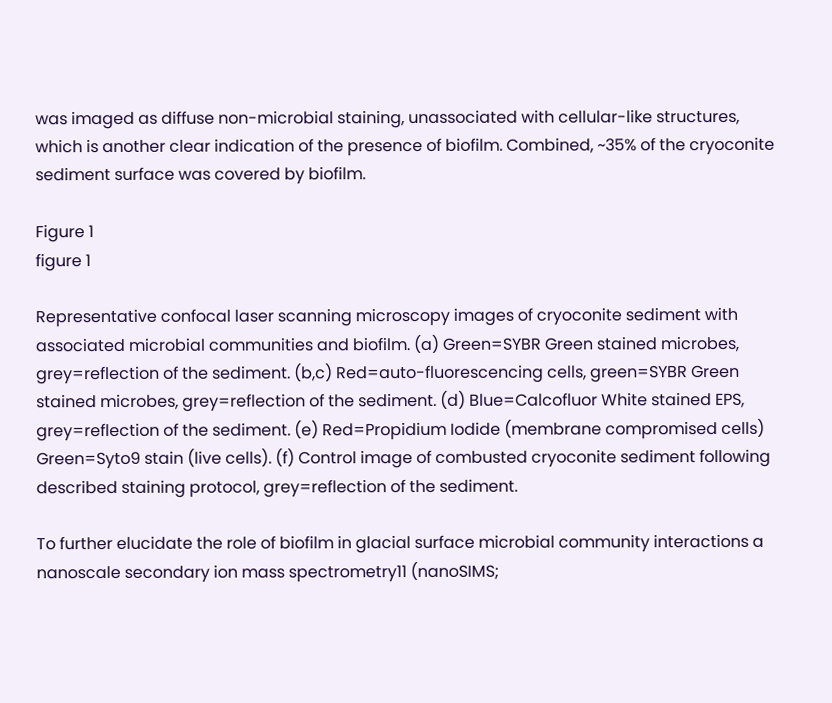was imaged as diffuse non-microbial staining, unassociated with cellular-like structures, which is another clear indication of the presence of biofilm. Combined, ~35% of the cryoconite sediment surface was covered by biofilm.

Figure 1
figure 1

Representative confocal laser scanning microscopy images of cryoconite sediment with associated microbial communities and biofilm. (a) Green=SYBR Green stained microbes, grey=reflection of the sediment. (b,c) Red=auto-fluorescencing cells, green=SYBR Green stained microbes, grey=reflection of the sediment. (d) Blue=Calcofluor White stained EPS, grey=reflection of the sediment. (e) Red=Propidium Iodide (membrane compromised cells) Green=Syto9 stain (live cells). (f) Control image of combusted cryoconite sediment following described staining protocol, grey=reflection of the sediment.

To further elucidate the role of biofilm in glacial surface microbial community interactions a nanoscale secondary ion mass spectrometry11 (nanoSIMS;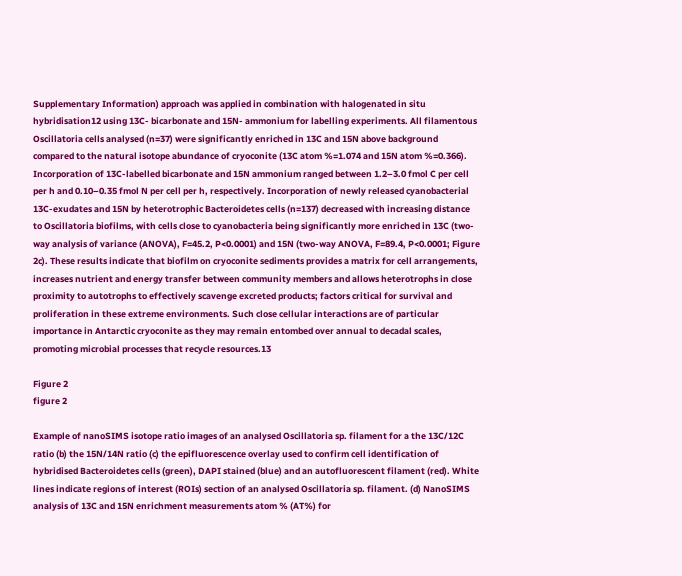Supplementary Information) approach was applied in combination with halogenated in situ hybridisation12 using 13C- bicarbonate and 15N- ammonium for labelling experiments. All filamentous Oscillatoria cells analysed (n=37) were significantly enriched in 13C and 15N above background compared to the natural isotope abundance of cryoconite (13C atom %=1.074 and 15N atom %=0.366). Incorporation of 13C-labelled bicarbonate and 15N ammonium ranged between 1.2–3.0 fmol C per cell per h and 0.10–0.35 fmol N per cell per h, respectively. Incorporation of newly released cyanobacterial 13C-exudates and 15N by heterotrophic Bacteroidetes cells (n=137) decreased with increasing distance to Oscillatoria biofilms, with cells close to cyanobacteria being significantly more enriched in 13C (two-way analysis of variance (ANOVA), F=45.2, P<0.0001) and 15N (two-way ANOVA, F=89.4, P<0.0001; Figure 2c). These results indicate that biofilm on cryoconite sediments provides a matrix for cell arrangements, increases nutrient and energy transfer between community members and allows heterotrophs in close proximity to autotrophs to effectively scavenge excreted products; factors critical for survival and proliferation in these extreme environments. Such close cellular interactions are of particular importance in Antarctic cryoconite as they may remain entombed over annual to decadal scales, promoting microbial processes that recycle resources.13

Figure 2
figure 2

Example of nanoSIMS isotope ratio images of an analysed Oscillatoria sp. filament for a the 13C/12C ratio (b) the 15N/14N ratio (c) the epifluorescence overlay used to confirm cell identification of hybridised Bacteroidetes cells (green), DAPI stained (blue) and an autofluorescent filament (red). White lines indicate regions of interest (ROIs) section of an analysed Oscillatoria sp. filament. (d) NanoSIMS analysis of 13C and 15N enrichment measurements atom % (AT%) for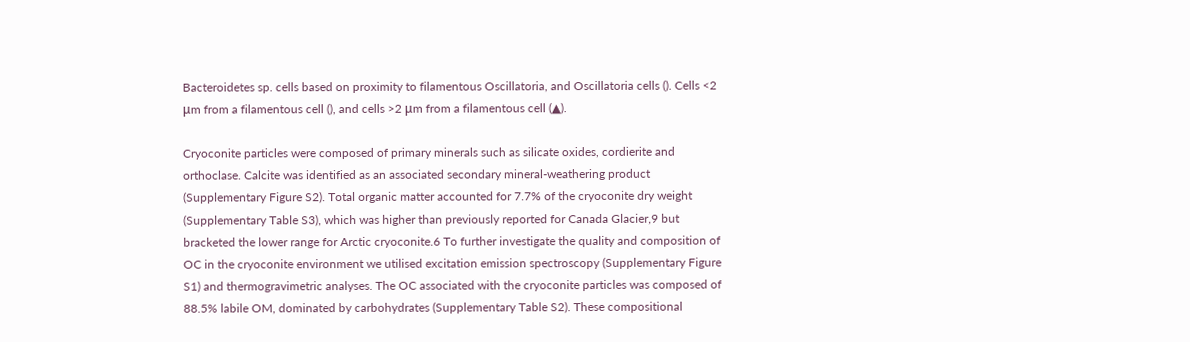Bacteroidetes sp. cells based on proximity to filamentous Oscillatoria, and Oscillatoria cells (). Cells <2 μm from a filamentous cell (), and cells >2 μm from a filamentous cell (▲).

Cryoconite particles were composed of primary minerals such as silicate oxides, cordierite and orthoclase. Calcite was identified as an associated secondary mineral-weathering product (Supplementary Figure S2). Total organic matter accounted for 7.7% of the cryoconite dry weight (Supplementary Table S3), which was higher than previously reported for Canada Glacier,9 but bracketed the lower range for Arctic cryoconite.6 To further investigate the quality and composition of OC in the cryoconite environment we utilised excitation emission spectroscopy (Supplementary Figure S1) and thermogravimetric analyses. The OC associated with the cryoconite particles was composed of 88.5% labile OM, dominated by carbohydrates (Supplementary Table S2). These compositional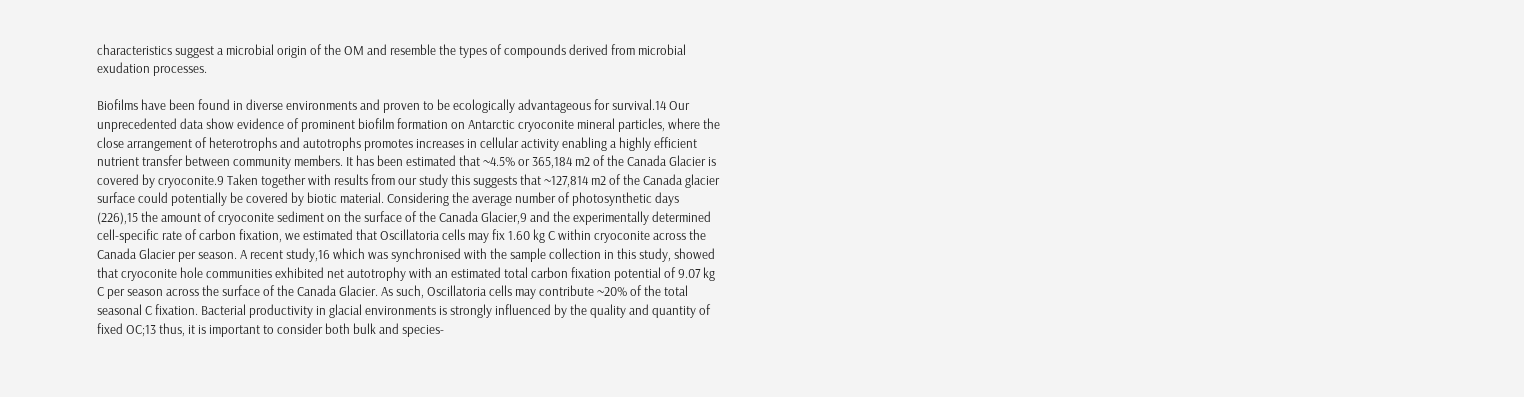characteristics suggest a microbial origin of the OM and resemble the types of compounds derived from microbial exudation processes.

Biofilms have been found in diverse environments and proven to be ecologically advantageous for survival.14 Our unprecedented data show evidence of prominent biofilm formation on Antarctic cryoconite mineral particles, where the close arrangement of heterotrophs and autotrophs promotes increases in cellular activity enabling a highly efficient nutrient transfer between community members. It has been estimated that ~4.5% or 365,184 m2 of the Canada Glacier is covered by cryoconite.9 Taken together with results from our study this suggests that ~127,814 m2 of the Canada glacier surface could potentially be covered by biotic material. Considering the average number of photosynthetic days (226),15 the amount of cryoconite sediment on the surface of the Canada Glacier,9 and the experimentally determined cell-specific rate of carbon fixation, we estimated that Oscillatoria cells may fix 1.60 kg C within cryoconite across the Canada Glacier per season. A recent study,16 which was synchronised with the sample collection in this study, showed that cryoconite hole communities exhibited net autotrophy with an estimated total carbon fixation potential of 9.07 kg C per season across the surface of the Canada Glacier. As such, Oscillatoria cells may contribute ~20% of the total seasonal C fixation. Bacterial productivity in glacial environments is strongly influenced by the quality and quantity of fixed OC;13 thus, it is important to consider both bulk and species-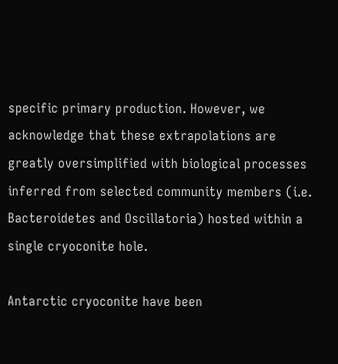specific primary production. However, we acknowledge that these extrapolations are greatly oversimplified with biological processes inferred from selected community members (i.e. Bacteroidetes and Oscillatoria) hosted within a single cryoconite hole.

Antarctic cryoconite have been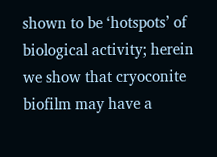shown to be ‘hotspots’ of biological activity; herein we show that cryoconite biofilm may have a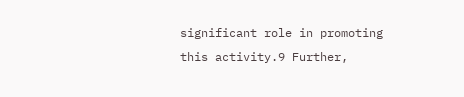significant role in promoting this activity.9 Further,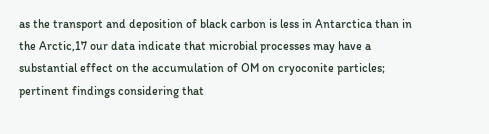as the transport and deposition of black carbon is less in Antarctica than in the Arctic,17 our data indicate that microbial processes may have a substantial effect on the accumulation of OM on cryoconite particles; pertinent findings considering that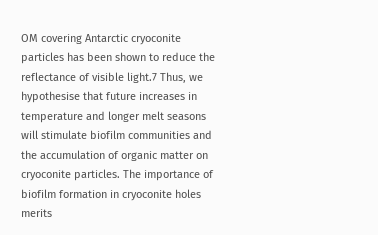OM covering Antarctic cryoconite particles has been shown to reduce the reflectance of visible light.7 Thus, we hypothesise that future increases in temperature and longer melt seasons will stimulate biofilm communities and the accumulation of organic matter on cryoconite particles. The importance of biofilm formation in cryoconite holes merits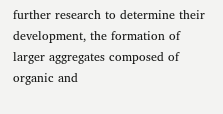further research to determine their development, the formation of larger aggregates composed of organic and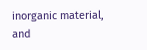inorganic material, and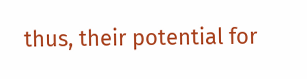thus, their potential for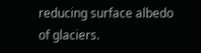reducing surface albedo of glaciers.